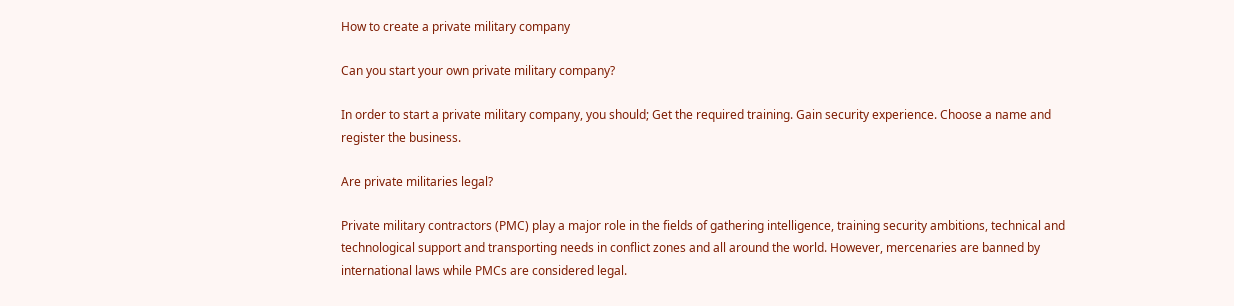How to create a private military company

Can you start your own private military company?

In order to start a private military company, you should; Get the required training. Gain security experience. Choose a name and register the business.

Are private militaries legal?

Private military contractors (PMC) play a major role in the fields of gathering intelligence, training security ambitions, technical and technological support and transporting needs in conflict zones and all around the world. However, mercenaries are banned by international laws while PMCs are considered legal.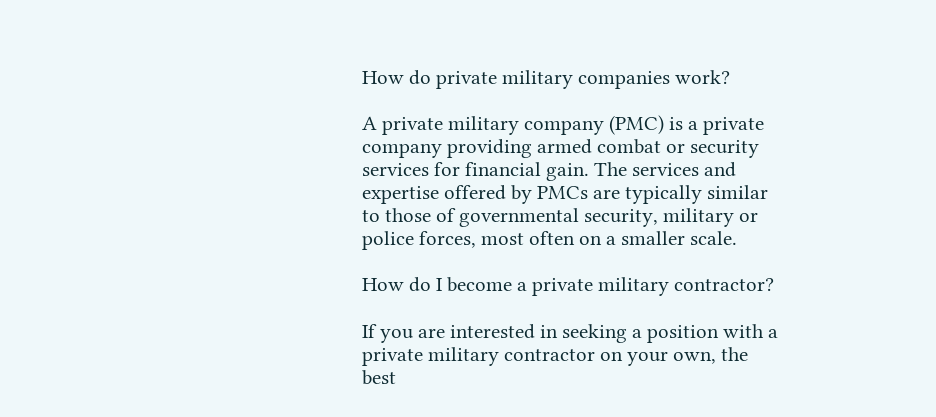How do private military companies work?

A private military company (PMC) is a private company providing armed combat or security services for financial gain. The services and expertise offered by PMCs are typically similar to those of governmental security, military or police forces, most often on a smaller scale.

How do I become a private military contractor?

If you are interested in seeking a position with a private military contractor on your own, the best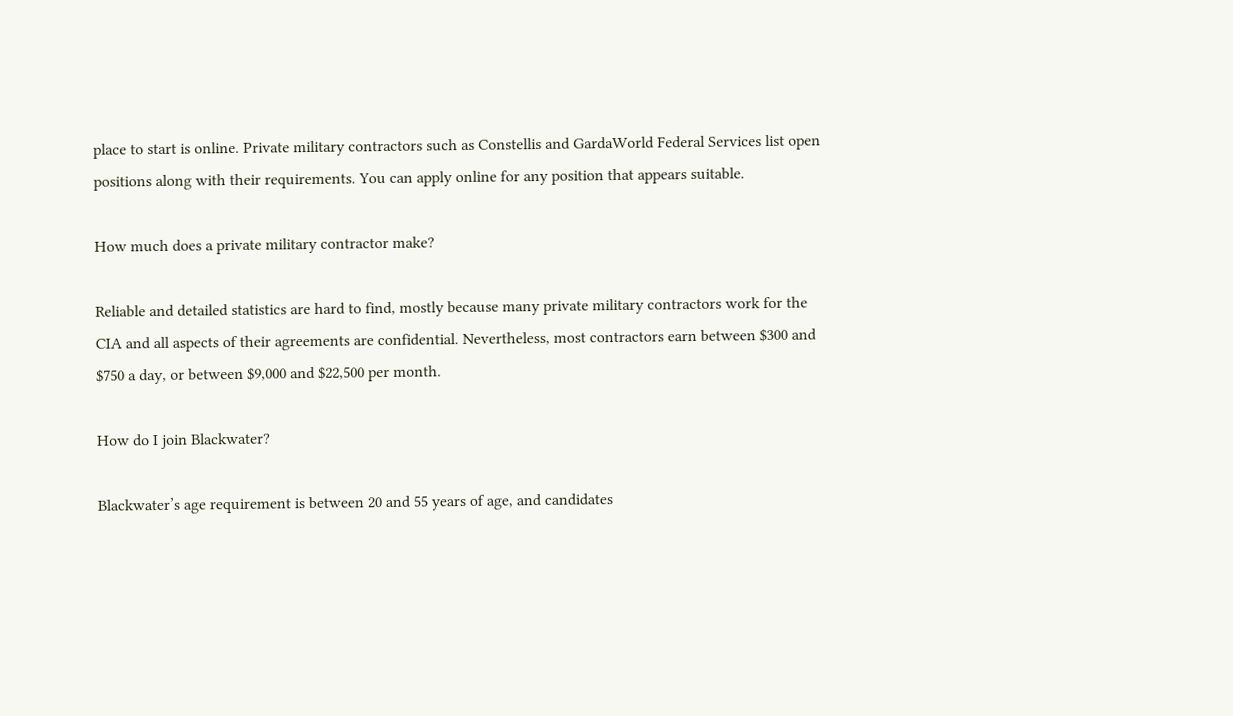place to start is online. Private military contractors such as Constellis and GardaWorld Federal Services list open positions along with their requirements. You can apply online for any position that appears suitable.

How much does a private military contractor make?

Reliable and detailed statistics are hard to find, mostly because many private military contractors work for the CIA and all aspects of their agreements are confidential. Nevertheless, most contractors earn between $300 and $750 a day, or between $9,000 and $22,500 per month.

How do I join Blackwater?

Blackwater’s age requirement is between 20 and 55 years of age, and candidates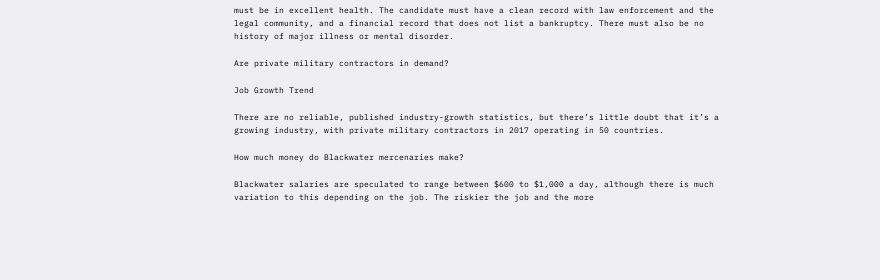must be in excellent health. The candidate must have a clean record with law enforcement and the legal community, and a financial record that does not list a bankruptcy. There must also be no history of major illness or mental disorder.

Are private military contractors in demand?

Job Growth Trend

There are no reliable, published industry-growth statistics, but there’s little doubt that it’s a growing industry, with private military contractors in 2017 operating in 50 countries.

How much money do Blackwater mercenaries make?

Blackwater salaries are speculated to range between $600 to $1,000 a day, although there is much variation to this depending on the job. The riskier the job and the more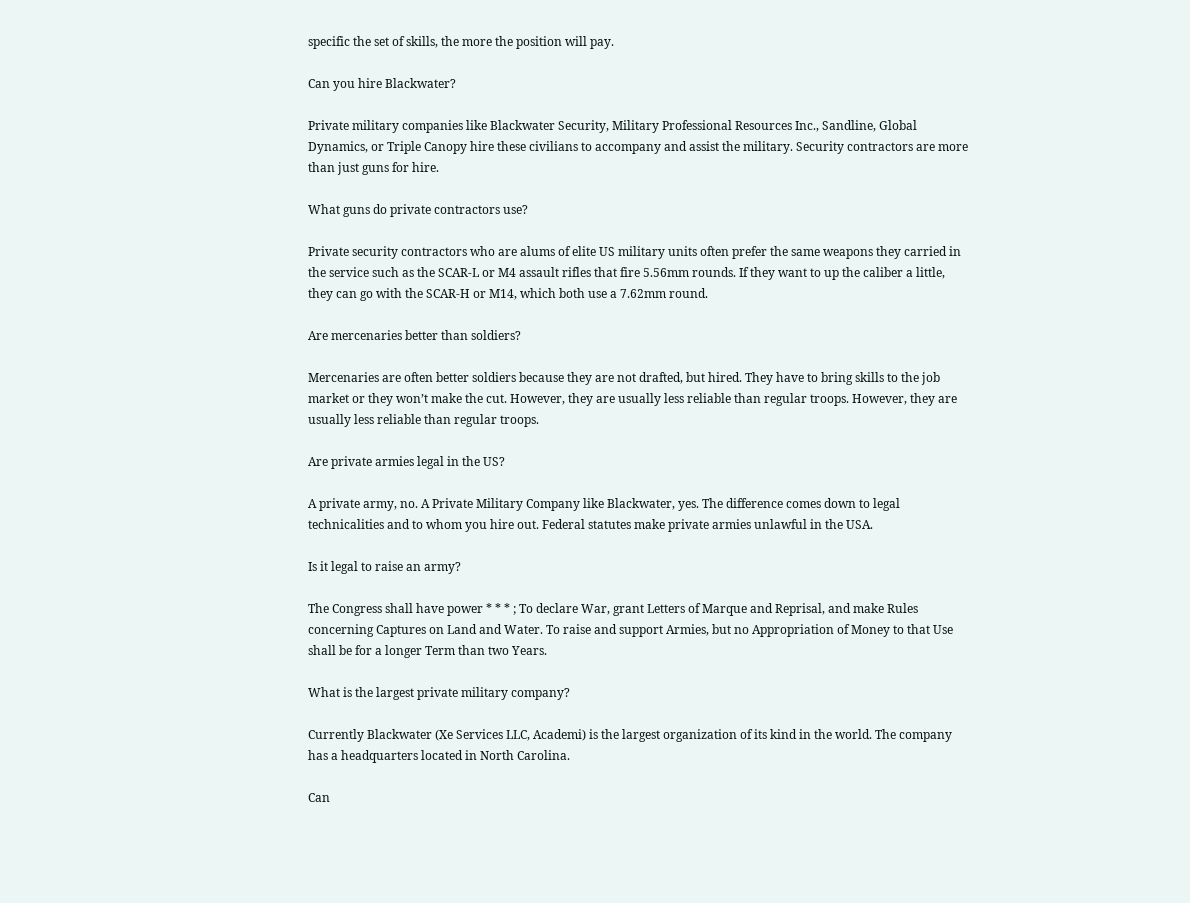specific the set of skills, the more the position will pay.

Can you hire Blackwater?

Private military companies like Blackwater Security, Military Professional Resources Inc., Sandline, Global Dynamics, or Triple Canopy hire these civilians to accompany and assist the military. Security contractors are more than just guns for hire.

What guns do private contractors use?

Private security contractors who are alums of elite US military units often prefer the same weapons they carried in the service such as the SCAR-L or M4 assault rifles that fire 5.56mm rounds. If they want to up the caliber a little, they can go with the SCAR-H or M14, which both use a 7.62mm round.

Are mercenaries better than soldiers?

Mercenaries are often better soldiers because they are not drafted, but hired. They have to bring skills to the job market or they won’t make the cut. However, they are usually less reliable than regular troops. However, they are usually less reliable than regular troops.

Are private armies legal in the US?

A private army, no. A Private Military Company like Blackwater, yes. The difference comes down to legal technicalities and to whom you hire out. Federal statutes make private armies unlawful in the USA.

Is it legal to raise an army?

The Congress shall have power * * * ; To declare War, grant Letters of Marque and Reprisal, and make Rules concerning Captures on Land and Water. To raise and support Armies, but no Appropriation of Money to that Use shall be for a longer Term than two Years.

What is the largest private military company?

Currently Blackwater (Xe Services LLC, Academi) is the largest organization of its kind in the world. The company has a headquarters located in North Carolina.

Can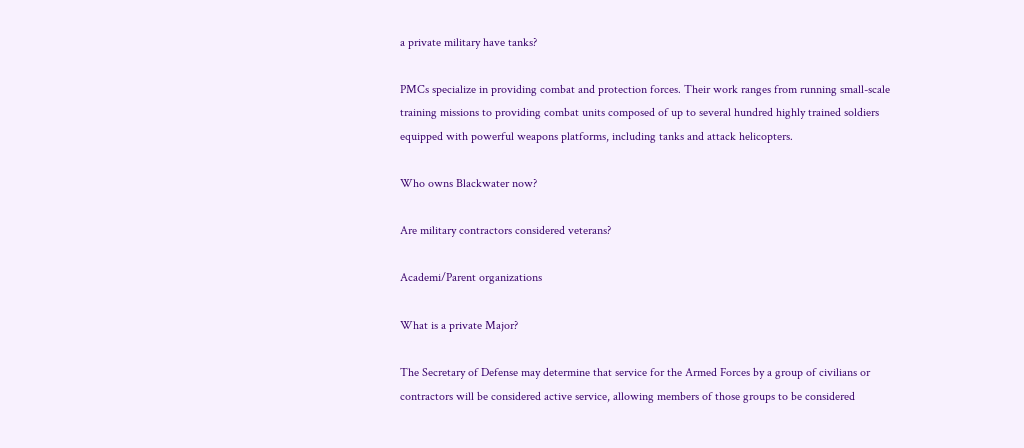a private military have tanks?

PMCs specialize in providing combat and protection forces. Their work ranges from running small-scale training missions to providing combat units composed of up to several hundred highly trained soldiers equipped with powerful weapons platforms, including tanks and attack helicopters.

Who owns Blackwater now?

Are military contractors considered veterans?

Academi/Parent organizations

What is a private Major?

The Secretary of Defense may determine that service for the Armed Forces by a group of civilians or contractors will be considered active service, allowing members of those groups to be considered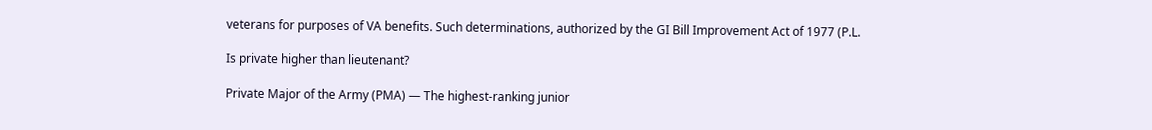veterans for purposes of VA benefits. Such determinations, authorized by the GI Bill Improvement Act of 1977 (P.L.

Is private higher than lieutenant?

Private Major of the Army (PMA) — The highest-ranking junior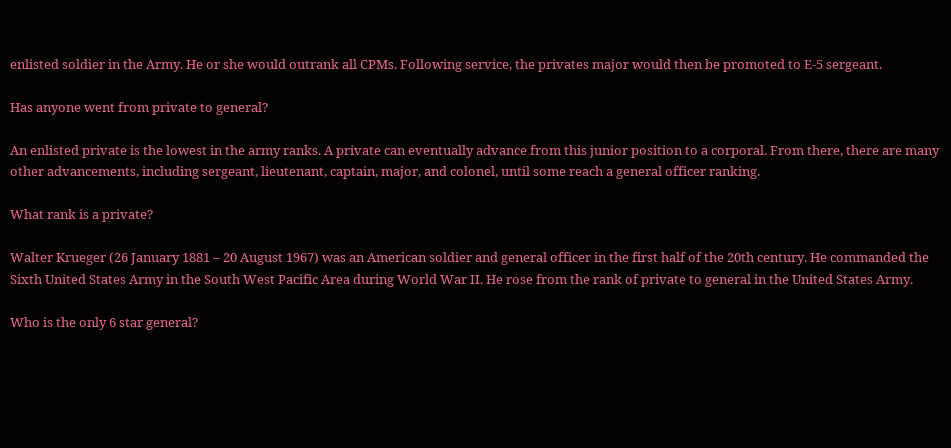enlisted soldier in the Army. He or she would outrank all CPMs. Following service, the privates major would then be promoted to E-5 sergeant.

Has anyone went from private to general?

An enlisted private is the lowest in the army ranks. A private can eventually advance from this junior position to a corporal. From there, there are many other advancements, including sergeant, lieutenant, captain, major, and colonel, until some reach a general officer ranking.

What rank is a private?

Walter Krueger (26 January 1881 – 20 August 1967) was an American soldier and general officer in the first half of the 20th century. He commanded the Sixth United States Army in the South West Pacific Area during World War II. He rose from the rank of private to general in the United States Army.

Who is the only 6 star general?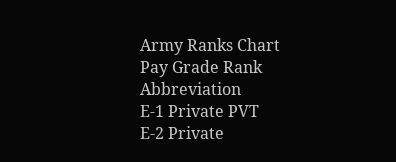Army Ranks Chart
Pay Grade Rank Abbreviation
E-1 Private PVT
E-2 Private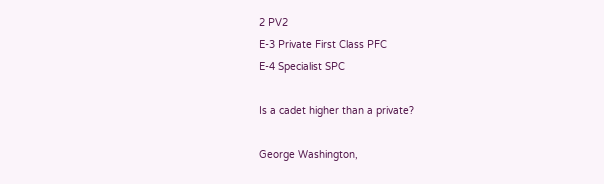2 PV2
E-3 Private First Class PFC
E-4 Specialist SPC

Is a cadet higher than a private?

George Washington,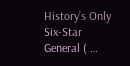History’s Only Six-Star General ( …